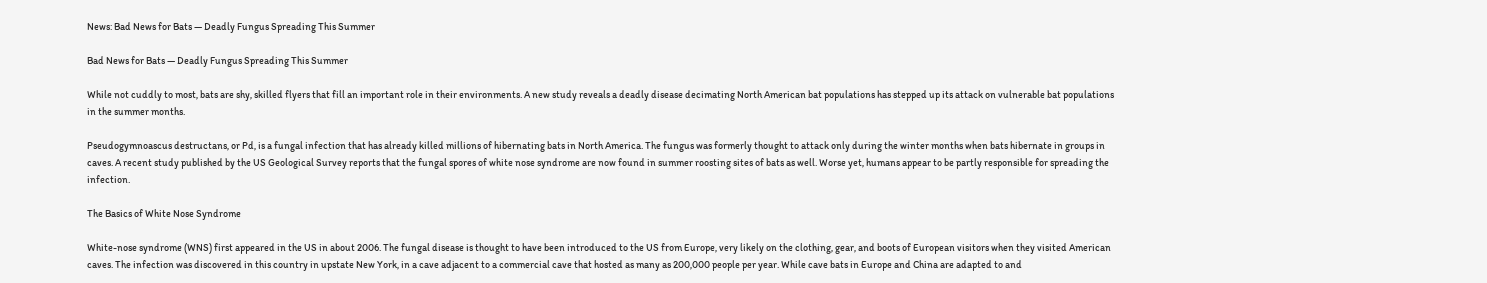News: Bad News for Bats — Deadly Fungus Spreading This Summer

Bad News for Bats — Deadly Fungus Spreading This Summer

While not cuddly to most, bats are shy, skilled flyers that fill an important role in their environments. A new study reveals a deadly disease decimating North American bat populations has stepped up its attack on vulnerable bat populations in the summer months.

Pseudogymnoascus destructans, or Pd, is a fungal infection that has already killed millions of hibernating bats in North America. The fungus was formerly thought to attack only during the winter months when bats hibernate in groups in caves. A recent study published by the US Geological Survey reports that the fungal spores of white nose syndrome are now found in summer roosting sites of bats as well. Worse yet, humans appear to be partly responsible for spreading the infection.

The Basics of White Nose Syndrome

White-nose syndrome (WNS) first appeared in the US in about 2006. The fungal disease is thought to have been introduced to the US from Europe, very likely on the clothing, gear, and boots of European visitors when they visited American caves. The infection was discovered in this country in upstate New York, in a cave adjacent to a commercial cave that hosted as many as 200,000 people per year. While cave bats in Europe and China are adapted to and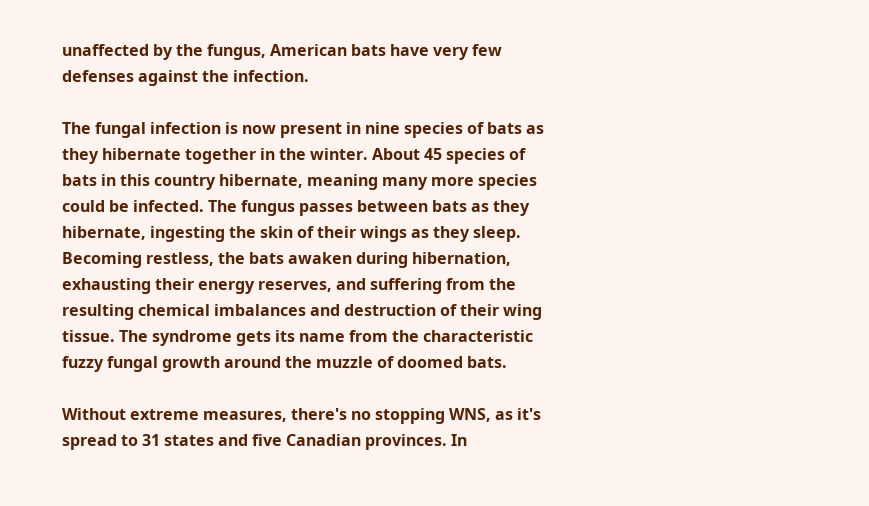unaffected by the fungus, American bats have very few defenses against the infection.

The fungal infection is now present in nine species of bats as they hibernate together in the winter. About 45 species of bats in this country hibernate, meaning many more species could be infected. The fungus passes between bats as they hibernate, ingesting the skin of their wings as they sleep. Becoming restless, the bats awaken during hibernation, exhausting their energy reserves, and suffering from the resulting chemical imbalances and destruction of their wing tissue. The syndrome gets its name from the characteristic fuzzy fungal growth around the muzzle of doomed bats.

Without extreme measures, there's no stopping WNS, as it's spread to 31 states and five Canadian provinces. In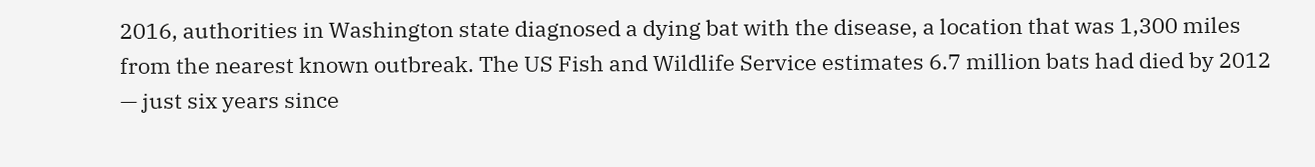2016, authorities in Washington state diagnosed a dying bat with the disease, a location that was 1,300 miles from the nearest known outbreak. The US Fish and Wildlife Service estimates 6.7 million bats had died by 2012 — just six years since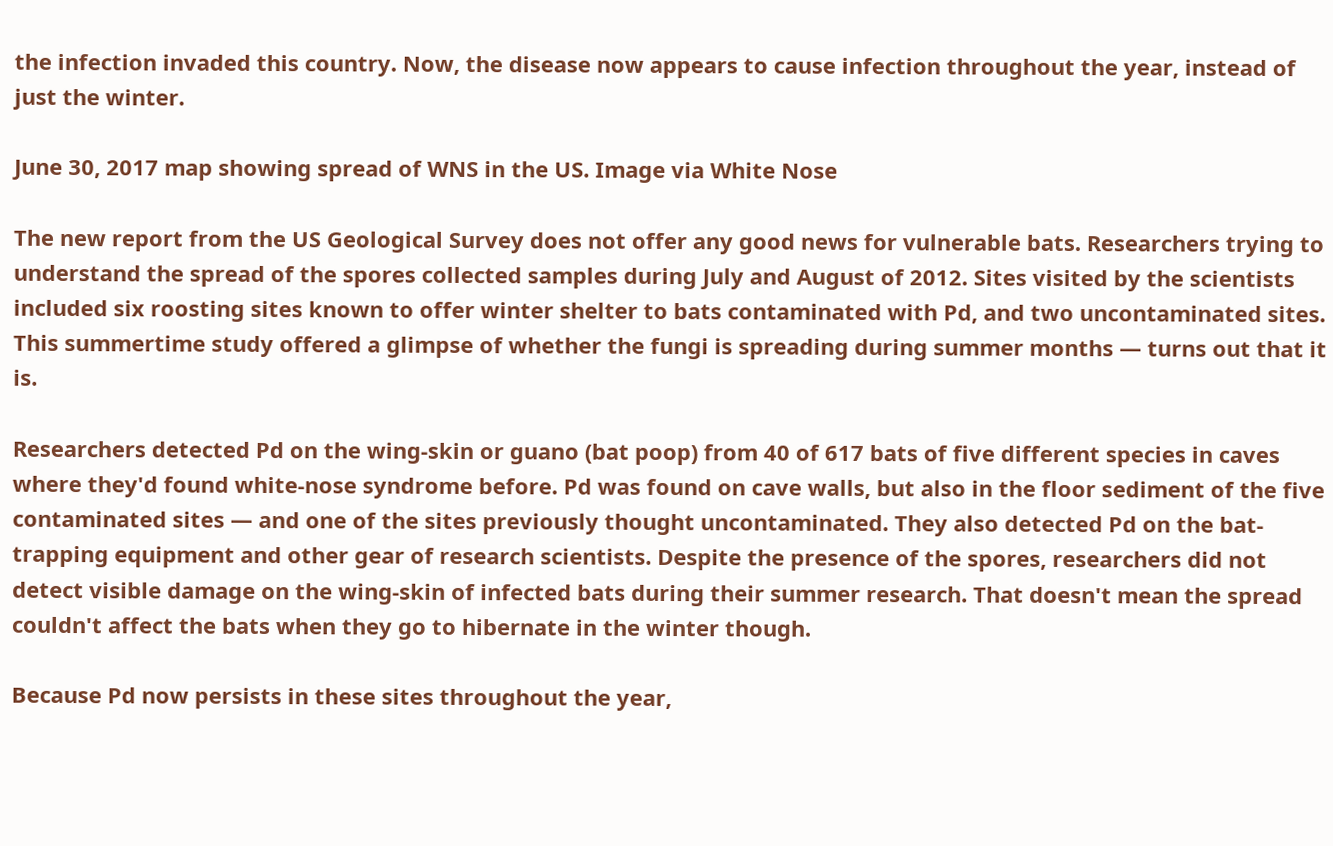the infection invaded this country. Now, the disease now appears to cause infection throughout the year, instead of just the winter.

June 30, 2017 map showing spread of WNS in the US. Image via White Nose

The new report from the US Geological Survey does not offer any good news for vulnerable bats. Researchers trying to understand the spread of the spores collected samples during July and August of 2012. Sites visited by the scientists included six roosting sites known to offer winter shelter to bats contaminated with Pd, and two uncontaminated sites. This summertime study offered a glimpse of whether the fungi is spreading during summer months — turns out that it is.

Researchers detected Pd on the wing-skin or guano (bat poop) from 40 of 617 bats of five different species in caves where they'd found white-nose syndrome before. Pd was found on cave walls, but also in the floor sediment of the five contaminated sites — and one of the sites previously thought uncontaminated. They also detected Pd on the bat-trapping equipment and other gear of research scientists. Despite the presence of the spores, researchers did not detect visible damage on the wing-skin of infected bats during their summer research. That doesn't mean the spread couldn't affect the bats when they go to hibernate in the winter though.

Because Pd now persists in these sites throughout the year,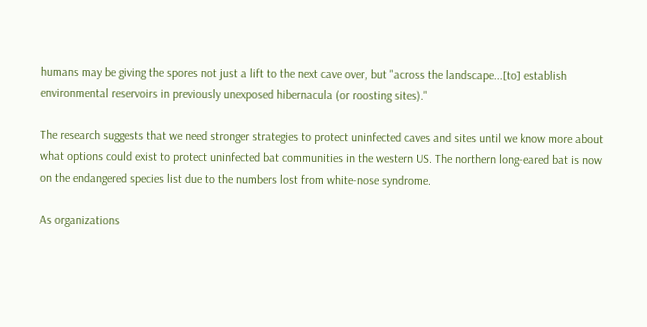humans may be giving the spores not just a lift to the next cave over, but "across the landscape...[to] establish environmental reservoirs in previously unexposed hibernacula (or roosting sites)."

The research suggests that we need stronger strategies to protect uninfected caves and sites until we know more about what options could exist to protect uninfected bat communities in the western US. The northern long-eared bat is now on the endangered species list due to the numbers lost from white-nose syndrome.

As organizations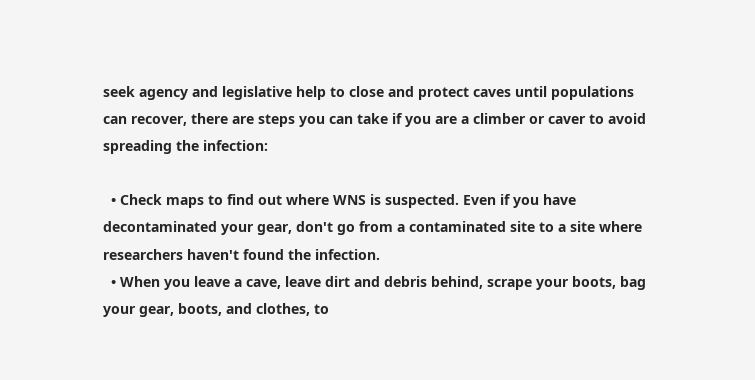seek agency and legislative help to close and protect caves until populations can recover, there are steps you can take if you are a climber or caver to avoid spreading the infection:

  • Check maps to find out where WNS is suspected. Even if you have decontaminated your gear, don't go from a contaminated site to a site where researchers haven't found the infection.
  • When you leave a cave, leave dirt and debris behind, scrape your boots, bag your gear, boots, and clothes, to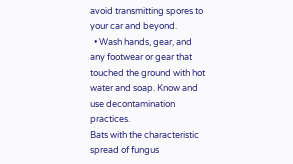avoid transmitting spores to your car and beyond.
  • Wash hands, gear, and any footwear or gear that touched the ground with hot water and soap. Know and use decontamination practices.
Bats with the characteristic spread of fungus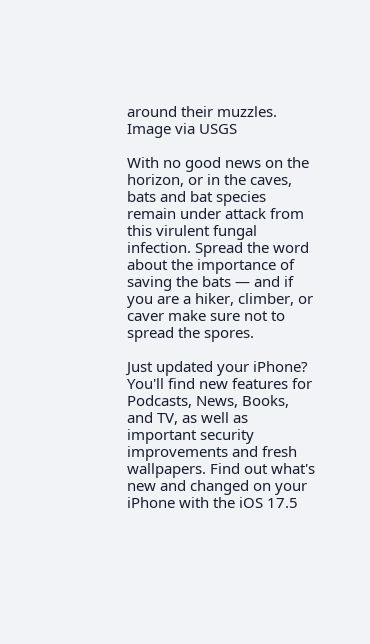around their muzzles. Image via USGS

With no good news on the horizon, or in the caves, bats and bat species remain under attack from this virulent fungal infection. Spread the word about the importance of saving the bats — and if you are a hiker, climber, or caver make sure not to spread the spores.

Just updated your iPhone? You'll find new features for Podcasts, News, Books, and TV, as well as important security improvements and fresh wallpapers. Find out what's new and changed on your iPhone with the iOS 17.5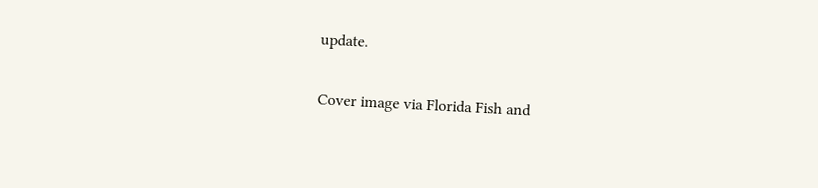update.

Cover image via Florida Fish and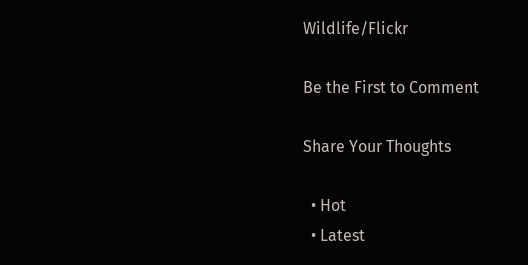Wildlife/Flickr

Be the First to Comment

Share Your Thoughts

  • Hot
  • Latest